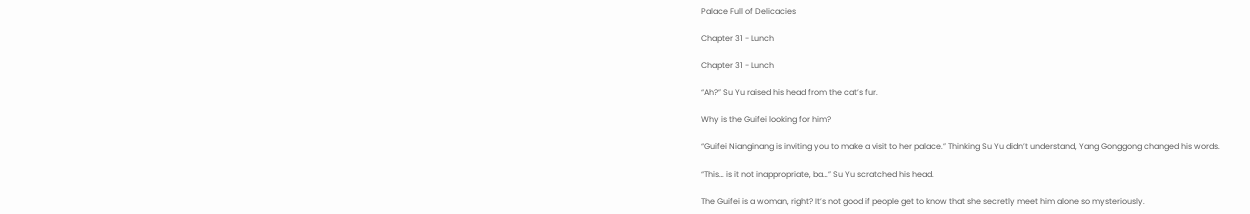Palace Full of Delicacies

Chapter 31 - Lunch

Chapter 31 - Lunch

“Ah?” Su Yu raised his head from the cat’s fur.

Why is the Guifei looking for him?

“Guifei Nianginang is inviting you to make a visit to her palace.” Thinking Su Yu didn’t understand, Yang Gonggong changed his words.

“This… is it not inappropriate, ba…” Su Yu scratched his head.

The Guifei is a woman, right? It’s not good if people get to know that she secretly meet him alone so mysteriously.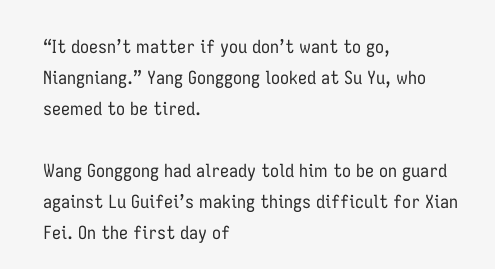“It doesn’t matter if you don’t want to go, Niangniang.” Yang Gonggong looked at Su Yu, who seemed to be tired.

Wang Gonggong had already told him to be on guard against Lu Guifei’s making things difficult for Xian Fei. On the first day of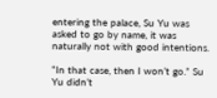entering the palace, Su Yu was asked to go by name, it was naturally not with good intentions.

“In that case, then I won’t go.” Su Yu didn’t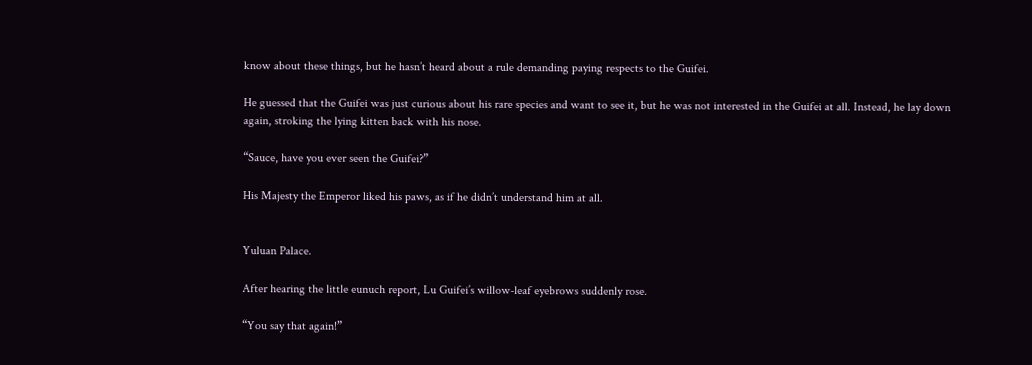know about these things, but he hasn’t heard about a rule demanding paying respects to the Guifei.

He guessed that the Guifei was just curious about his rare species and want to see it, but he was not interested in the Guifei at all. Instead, he lay down again, stroking the lying kitten back with his nose.

“Sauce, have you ever seen the Guifei?”

His Majesty the Emperor liked his paws, as if he didn’t understand him at all.


Yuluan Palace.

After hearing the little eunuch report, Lu Guifei’s willow-leaf eyebrows suddenly rose.

“You say that again!”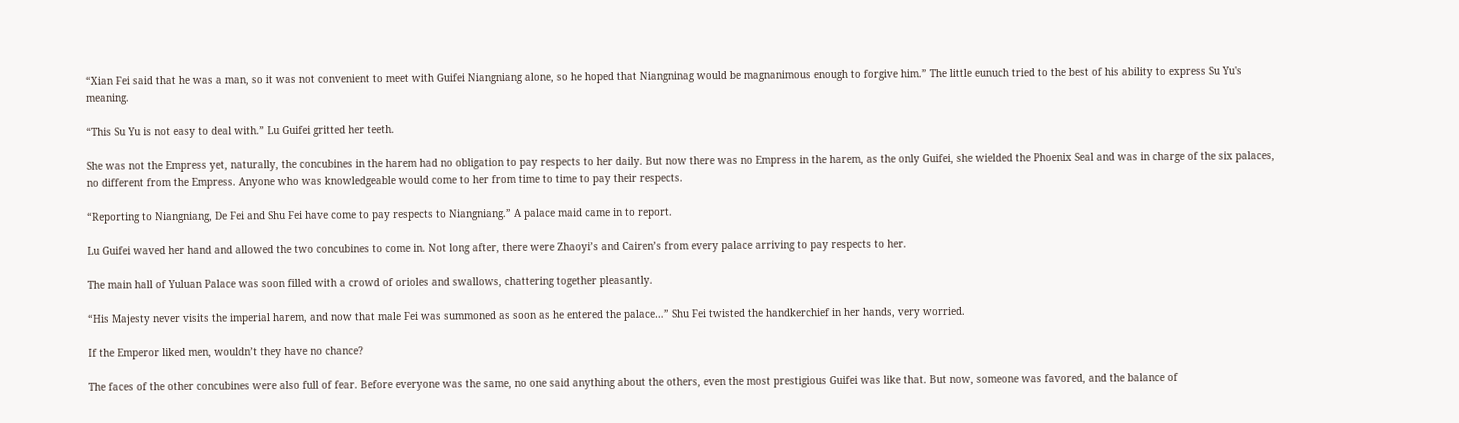“Xian Fei said that he was a man, so it was not convenient to meet with Guifei Niangniang alone, so he hoped that Niangninag would be magnanimous enough to forgive him.” The little eunuch tried to the best of his ability to express Su Yu's meaning.

“This Su Yu is not easy to deal with.” Lu Guifei gritted her teeth.

She was not the Empress yet, naturally, the concubines in the harem had no obligation to pay respects to her daily. But now there was no Empress in the harem, as the only Guifei, she wielded the Phoenix Seal and was in charge of the six palaces, no different from the Empress. Anyone who was knowledgeable would come to her from time to time to pay their respects.

“Reporting to Niangniang, De Fei and Shu Fei have come to pay respects to Niangniang.” A palace maid came in to report.

Lu Guifei waved her hand and allowed the two concubines to come in. Not long after, there were Zhaoyi’s and Cairen’s from every palace arriving to pay respects to her.

The main hall of Yuluan Palace was soon filled with a crowd of orioles and swallows, chattering together pleasantly.

“His Majesty never visits the imperial harem, and now that male Fei was summoned as soon as he entered the palace…” Shu Fei twisted the handkerchief in her hands, very worried.

If the Emperor liked men, wouldn’t they have no chance?

The faces of the other concubines were also full of fear. Before everyone was the same, no one said anything about the others, even the most prestigious Guifei was like that. But now, someone was favored, and the balance of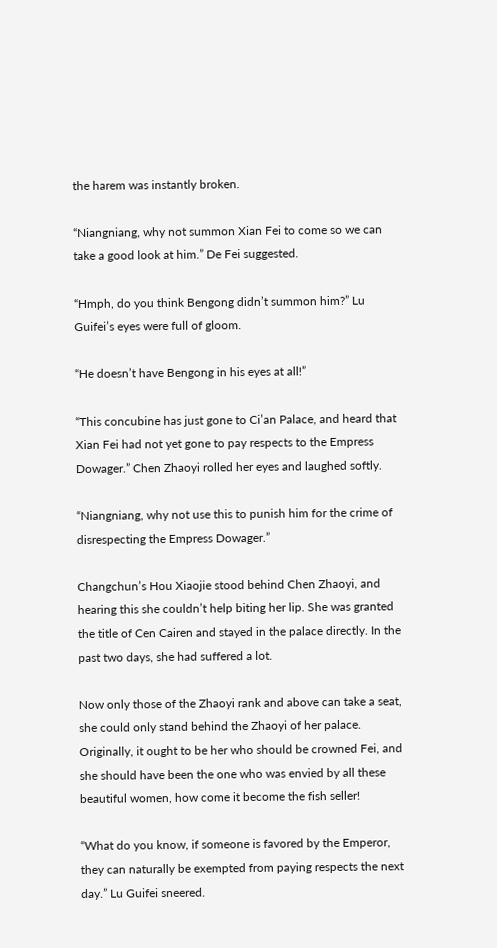the harem was instantly broken.

“Niangniang, why not summon Xian Fei to come so we can take a good look at him.” De Fei suggested.

“Hmph, do you think Bengong didn’t summon him?” Lu Guifei’s eyes were full of gloom.

“He doesn’t have Bengong in his eyes at all!”

“This concubine has just gone to Ci’an Palace, and heard that Xian Fei had not yet gone to pay respects to the Empress Dowager.” Chen Zhaoyi rolled her eyes and laughed softly.

“Niangniang, why not use this to punish him for the crime of disrespecting the Empress Dowager.”

Changchun’s Hou Xiaojie stood behind Chen Zhaoyi, and hearing this she couldn’t help biting her lip. She was granted the title of Cen Cairen and stayed in the palace directly. In the past two days, she had suffered a lot.

Now only those of the Zhaoyi rank and above can take a seat, she could only stand behind the Zhaoyi of her palace. Originally, it ought to be her who should be crowned Fei, and she should have been the one who was envied by all these beautiful women, how come it become the fish seller!

“What do you know, if someone is favored by the Emperor, they can naturally be exempted from paying respects the next day.” Lu Guifei sneered.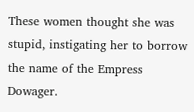These women thought she was stupid, instigating her to borrow the name of the Empress Dowager.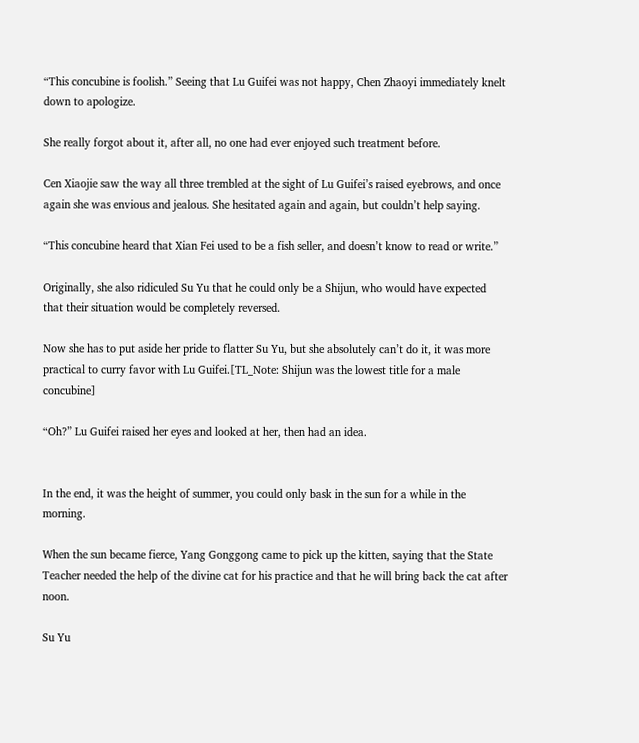“This concubine is foolish.” Seeing that Lu Guifei was not happy, Chen Zhaoyi immediately knelt down to apologize.

She really forgot about it, after all, no one had ever enjoyed such treatment before.

Cen Xiaojie saw the way all three trembled at the sight of Lu Guifei’s raised eyebrows, and once again she was envious and jealous. She hesitated again and again, but couldn’t help saying.

“This concubine heard that Xian Fei used to be a fish seller, and doesn’t know to read or write.”

Originally, she also ridiculed Su Yu that he could only be a Shijun, who would have expected that their situation would be completely reversed.

Now she has to put aside her pride to flatter Su Yu, but she absolutely can’t do it, it was more practical to curry favor with Lu Guifei.[TL_Note: Shijun was the lowest title for a male concubine]

“Oh?” Lu Guifei raised her eyes and looked at her, then had an idea.


In the end, it was the height of summer, you could only bask in the sun for a while in the morning.

When the sun became fierce, Yang Gonggong came to pick up the kitten, saying that the State Teacher needed the help of the divine cat for his practice and that he will bring back the cat after noon.

Su Yu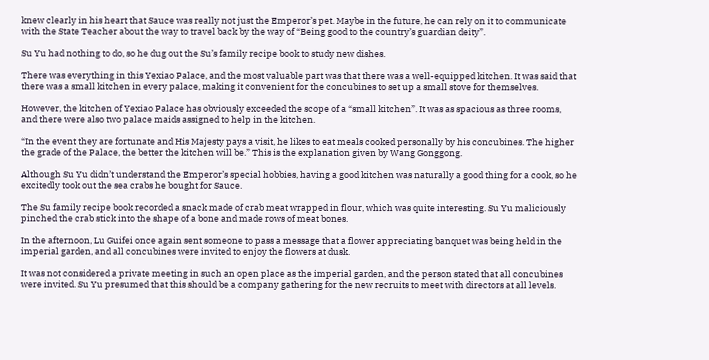knew clearly in his heart that Sauce was really not just the Emperor’s pet. Maybe in the future, he can rely on it to communicate with the State Teacher about the way to travel back by the way of “Being good to the country’s guardian deity”.

Su Yu had nothing to do, so he dug out the Su’s family recipe book to study new dishes.

There was everything in this Yexiao Palace, and the most valuable part was that there was a well-equipped kitchen. It was said that there was a small kitchen in every palace, making it convenient for the concubines to set up a small stove for themselves.

However, the kitchen of Yexiao Palace has obviously exceeded the scope of a “small kitchen”. It was as spacious as three rooms, and there were also two palace maids assigned to help in the kitchen.

“In the event they are fortunate and His Majesty pays a visit, he likes to eat meals cooked personally by his concubines. The higher the grade of the Palace, the better the kitchen will be.” This is the explanation given by Wang Gonggong.

Although Su Yu didn’t understand the Emperor’s special hobbies, having a good kitchen was naturally a good thing for a cook, so he excitedly took out the sea crabs he bought for Sauce.

The Su family recipe book recorded a snack made of crab meat wrapped in flour, which was quite interesting. Su Yu maliciously pinched the crab stick into the shape of a bone and made rows of meat bones.

In the afternoon, Lu Guifei once again sent someone to pass a message that a flower appreciating banquet was being held in the imperial garden, and all concubines were invited to enjoy the flowers at dusk.

It was not considered a private meeting in such an open place as the imperial garden, and the person stated that all concubines were invited. Su Yu presumed that this should be a company gathering for the new recruits to meet with directors at all levels.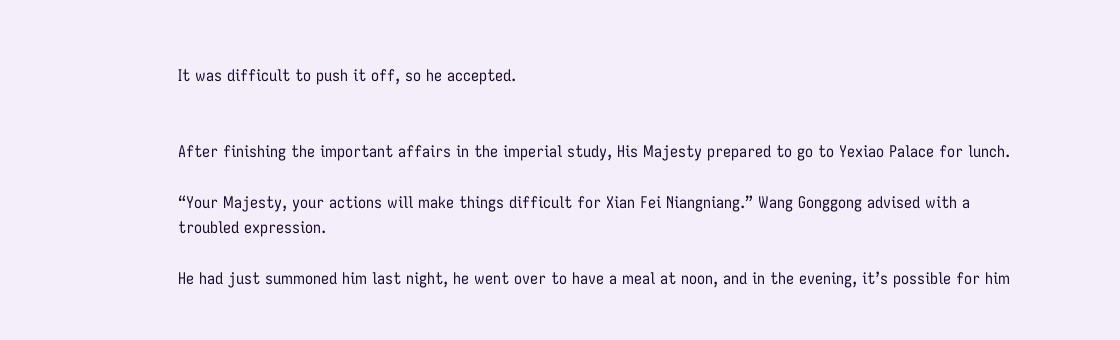It was difficult to push it off, so he accepted.


After finishing the important affairs in the imperial study, His Majesty prepared to go to Yexiao Palace for lunch.

“Your Majesty, your actions will make things difficult for Xian Fei Niangniang.” Wang Gonggong advised with a troubled expression.

He had just summoned him last night, he went over to have a meal at noon, and in the evening, it’s possible for him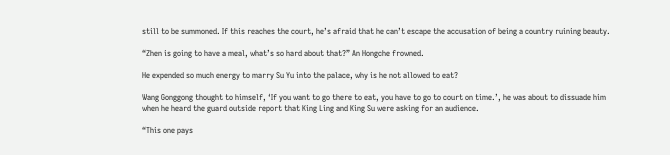still to be summoned. If this reaches the court, he’s afraid that he can’t escape the accusation of being a country ruining beauty.

“Zhen is going to have a meal, what’s so hard about that?” An Hongche frowned.

He expended so much energy to marry Su Yu into the palace, why is he not allowed to eat?

Wang Gonggong thought to himself, ‘If you want to go there to eat, you have to go to court on time.’, he was about to dissuade him when he heard the guard outside report that King Ling and King Su were asking for an audience.

“This one pays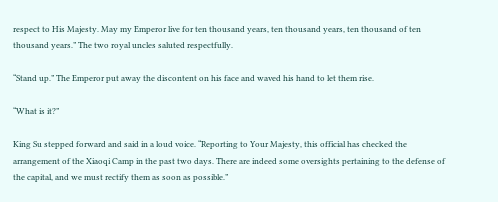respect to His Majesty. May my Emperor live for ten thousand years, ten thousand years, ten thousand of ten thousand years.” The two royal uncles saluted respectfully.

“Stand up.” The Emperor put away the discontent on his face and waved his hand to let them rise.

“What is it?”

King Su stepped forward and said in a loud voice. “Reporting to Your Majesty, this official has checked the arrangement of the Xiaoqi Camp in the past two days. There are indeed some oversights pertaining to the defense of the capital, and we must rectify them as soon as possible.”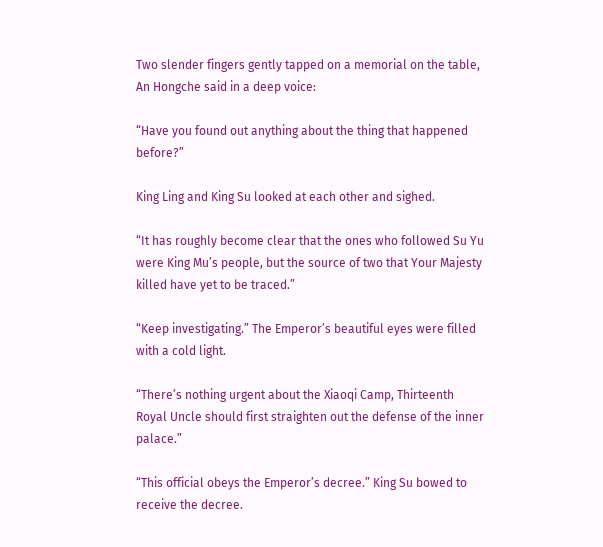Two slender fingers gently tapped on a memorial on the table, An Hongche said in a deep voice:

“Have you found out anything about the thing that happened before?”

King Ling and King Su looked at each other and sighed.

“It has roughly become clear that the ones who followed Su Yu were King Mu’s people, but the source of two that Your Majesty killed have yet to be traced.”

“Keep investigating.” The Emperor’s beautiful eyes were filled with a cold light.

“There’s nothing urgent about the Xiaoqi Camp, Thirteenth Royal Uncle should first straighten out the defense of the inner palace.”

“This official obeys the Emperor’s decree.” King Su bowed to receive the decree.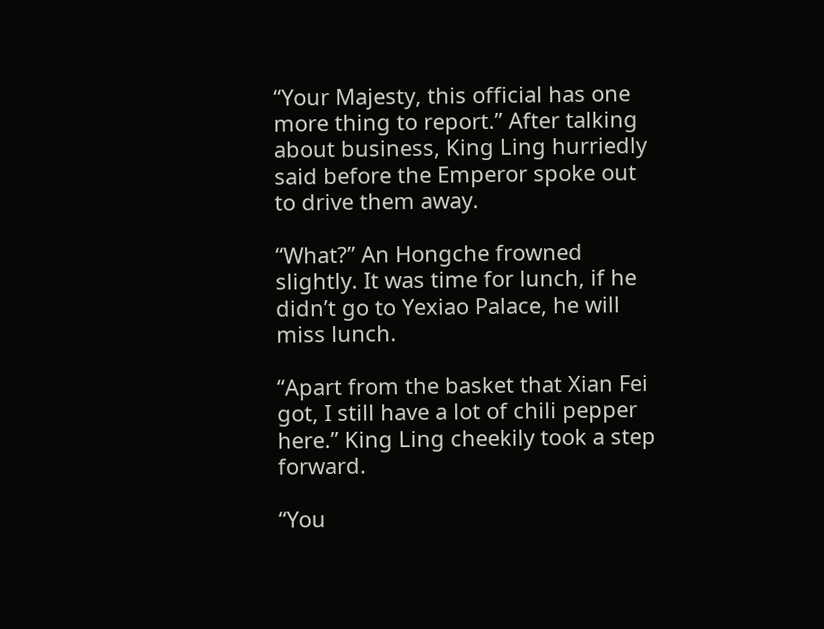“Your Majesty, this official has one more thing to report.” After talking about business, King Ling hurriedly said before the Emperor spoke out to drive them away.

“What?” An Hongche frowned slightly. It was time for lunch, if he didn’t go to Yexiao Palace, he will miss lunch.

“Apart from the basket that Xian Fei got, I still have a lot of chili pepper here.” King Ling cheekily took a step forward.

“You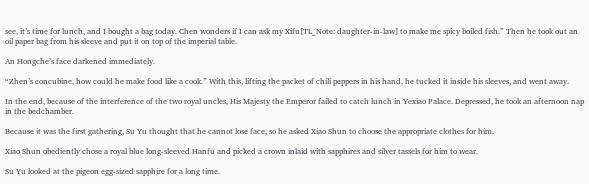see, it’s time for lunch, and I bought a bag today. Chen wonders if I can ask my Xifu[TL_Note: daughter-in-law] to make me spicy boiled fish.” Then he took out an oil paper bag from his sleeve and put it on top of the imperial table.

An Hongche’s face darkened immediately.

“Zhen’s concubine, how could he make food like a cook.” With this, lifting the packet of chili peppers in his hand, he tucked it inside his sleeves, and went away.

In the end, because of the interference of the two royal uncles, His Majesty the Emperor failed to catch lunch in Yexiao Palace. Depressed, he took an afternoon nap in the bedchamber.

Because it was the first gathering, Su Yu thought that he cannot lose face, so he asked Xiao Shun to choose the appropriate clothes for him.

Xiao Shun obediently chose a royal blue long-sleeved Hanfu and picked a crown inlaid with sapphires and silver tassels for him to wear.

Su Yu looked at the pigeon egg-sized sapphire for a long time.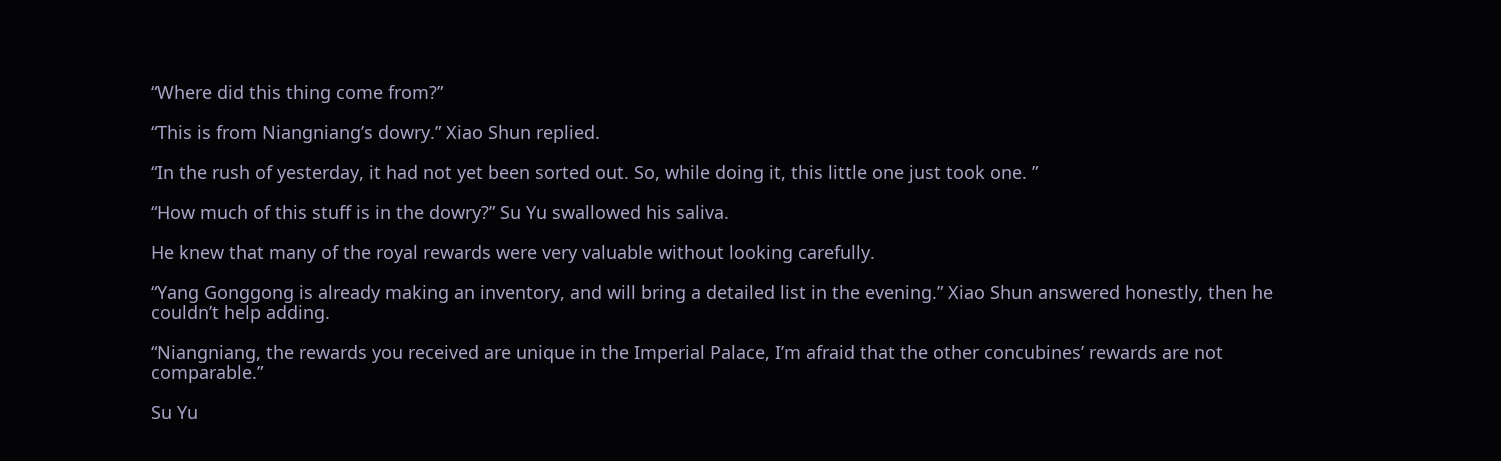“Where did this thing come from?”

“This is from Niangniang’s dowry.” Xiao Shun replied.

“In the rush of yesterday, it had not yet been sorted out. So, while doing it, this little one just took one. ”

“How much of this stuff is in the dowry?” Su Yu swallowed his saliva.

He knew that many of the royal rewards were very valuable without looking carefully.

“Yang Gonggong is already making an inventory, and will bring a detailed list in the evening.” Xiao Shun answered honestly, then he couldn’t help adding.

“Niangniang, the rewards you received are unique in the Imperial Palace, I’m afraid that the other concubines’ rewards are not comparable.”

Su Yu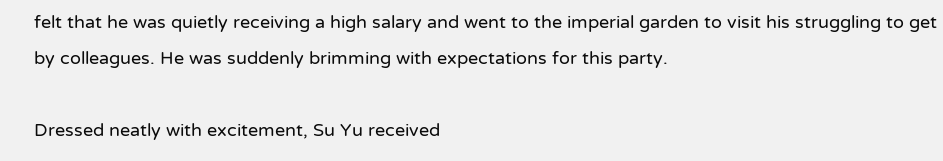felt that he was quietly receiving a high salary and went to the imperial garden to visit his struggling to get by colleagues. He was suddenly brimming with expectations for this party.

Dressed neatly with excitement, Su Yu received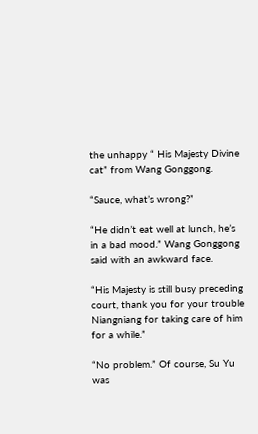the unhappy “ His Majesty Divine cat” from Wang Gonggong.

“Sauce, what’s wrong?”

“He didn’t eat well at lunch, he’s in a bad mood.” Wang Gonggong said with an awkward face.

“His Majesty is still busy preceding court, thank you for your trouble Niangniang for taking care of him for a while.”

“No problem.” Of course, Su Yu was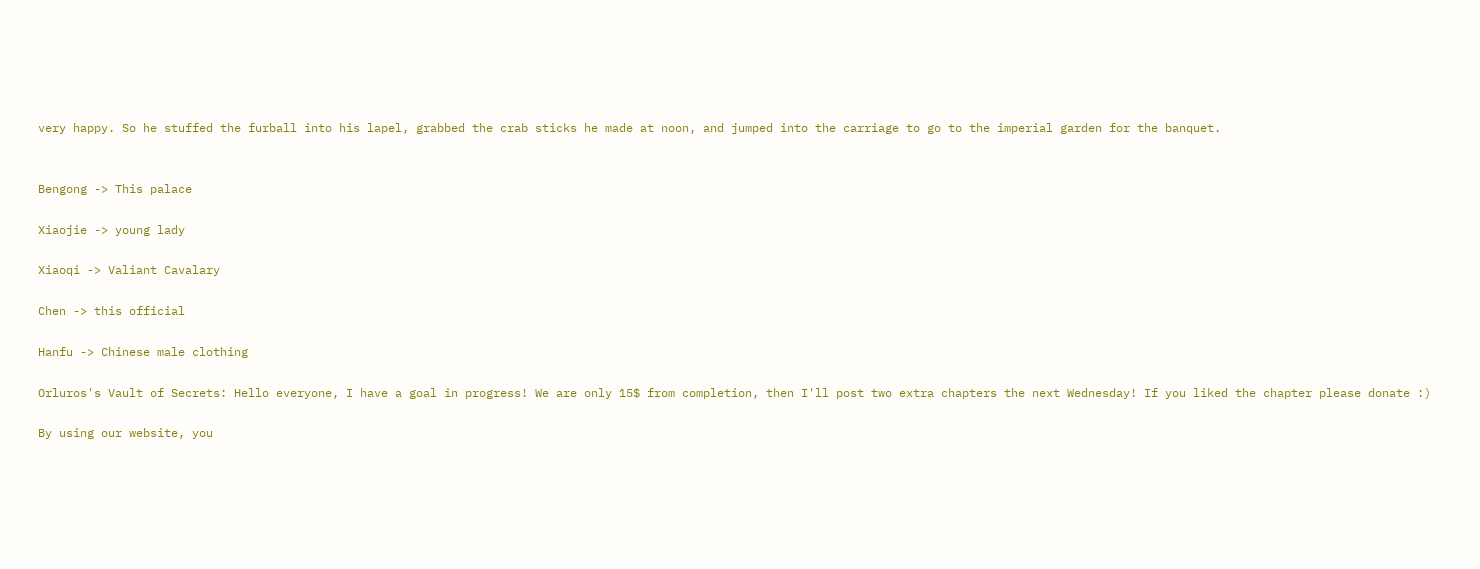very happy. So he stuffed the furball into his lapel, grabbed the crab sticks he made at noon, and jumped into the carriage to go to the imperial garden for the banquet.


Bengong -> This palace

Xiaojie -> young lady

Xiaoqi -> Valiant Cavalary

Chen -> this official

Hanfu -> Chinese male clothing

Orluros's Vault of Secrets: Hello everyone, I have a goal in progress! We are only 15$ from completion, then I'll post two extra chapters the next Wednesday! If you liked the chapter please donate :)

By using our website, you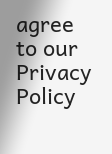agree to our Privacy Policy